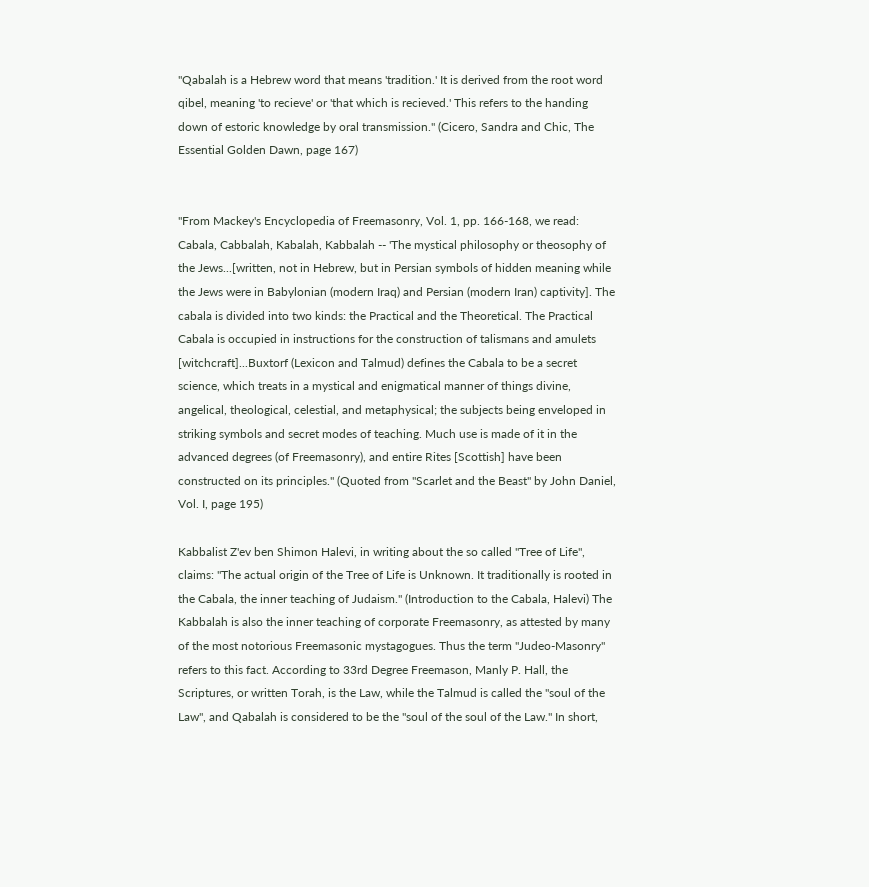"Qabalah is a Hebrew word that means 'tradition.' It is derived from the root word qibel, meaning 'to recieve' or 'that which is recieved.' This refers to the handing down of estoric knowledge by oral transmission." (Cicero, Sandra and Chic, The Essential Golden Dawn, page 167)


"From Mackey's Encyclopedia of Freemasonry, Vol. 1, pp. 166-168, we read: Cabala, Cabbalah, Kabalah, Kabbalah -- 'The mystical philosophy or theosophy of the Jews...[written, not in Hebrew, but in Persian symbols of hidden meaning while the Jews were in Babylonian (modern Iraq) and Persian (modern Iran) captivity]. The cabala is divided into two kinds: the Practical and the Theoretical. The Practical Cabala is occupied in instructions for the construction of talismans and amulets [witchcraft]...Buxtorf (Lexicon and Talmud) defines the Cabala to be a secret science, which treats in a mystical and enigmatical manner of things divine, angelical, theological, celestial, and metaphysical; the subjects being enveloped in striking symbols and secret modes of teaching. Much use is made of it in the advanced degrees (of Freemasonry), and entire Rites [Scottish] have been constructed on its principles." (Quoted from "Scarlet and the Beast" by John Daniel, Vol. I, page 195)

Kabbalist Z'ev ben Shimon Halevi, in writing about the so called "Tree of Life", claims: "The actual origin of the Tree of Life is Unknown. It traditionally is rooted in the Cabala, the inner teaching of Judaism." (Introduction to the Cabala, Halevi) The Kabbalah is also the inner teaching of corporate Freemasonry, as attested by many of the most notorious Freemasonic mystagogues. Thus the term "Judeo-Masonry" refers to this fact. According to 33rd Degree Freemason, Manly P. Hall, the Scriptures, or written Torah, is the Law, while the Talmud is called the "soul of the Law", and Qabalah is considered to be the "soul of the soul of the Law." In short,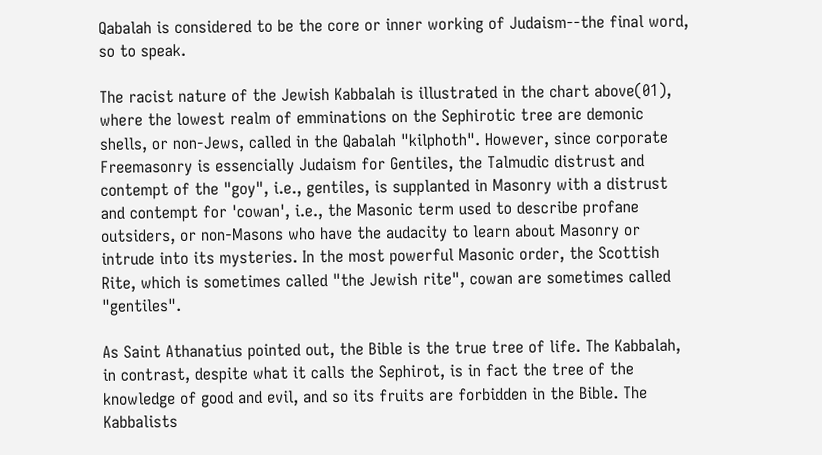Qabalah is considered to be the core or inner working of Judaism--the final word, so to speak.

The racist nature of the Jewish Kabbalah is illustrated in the chart above(01), where the lowest realm of emminations on the Sephirotic tree are demonic shells, or non-Jews, called in the Qabalah "kilphoth". However, since corporate Freemasonry is essencially Judaism for Gentiles, the Talmudic distrust and contempt of the "goy", i.e., gentiles, is supplanted in Masonry with a distrust and contempt for 'cowan', i.e., the Masonic term used to describe profane outsiders, or non-Masons who have the audacity to learn about Masonry or intrude into its mysteries. In the most powerful Masonic order, the Scottish Rite, which is sometimes called "the Jewish rite", cowan are sometimes called "gentiles".

As Saint Athanatius pointed out, the Bible is the true tree of life. The Kabbalah, in contrast, despite what it calls the Sephirot, is in fact the tree of the knowledge of good and evil, and so its fruits are forbidden in the Bible. The Kabbalists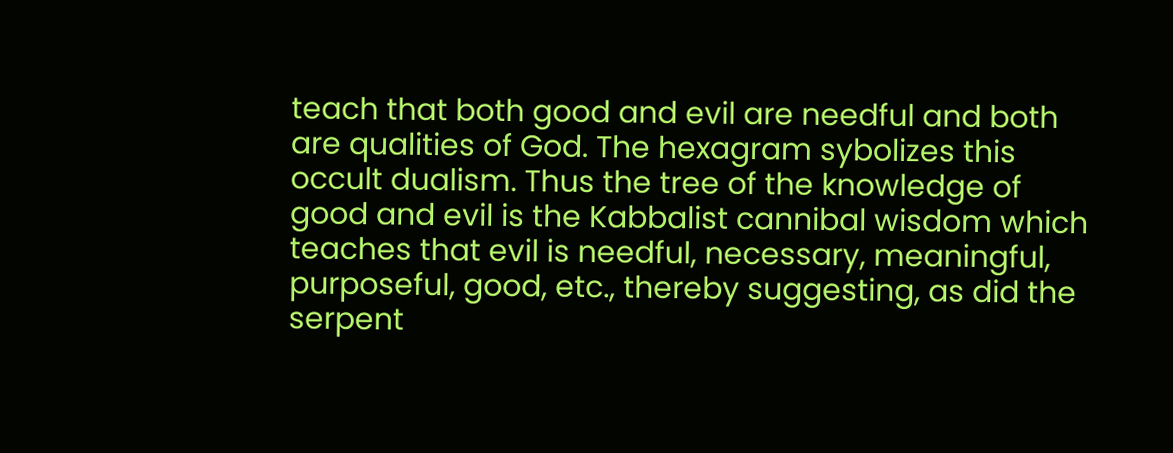teach that both good and evil are needful and both are qualities of God. The hexagram sybolizes this occult dualism. Thus the tree of the knowledge of good and evil is the Kabbalist cannibal wisdom which teaches that evil is needful, necessary, meaningful, purposeful, good, etc., thereby suggesting, as did the serpent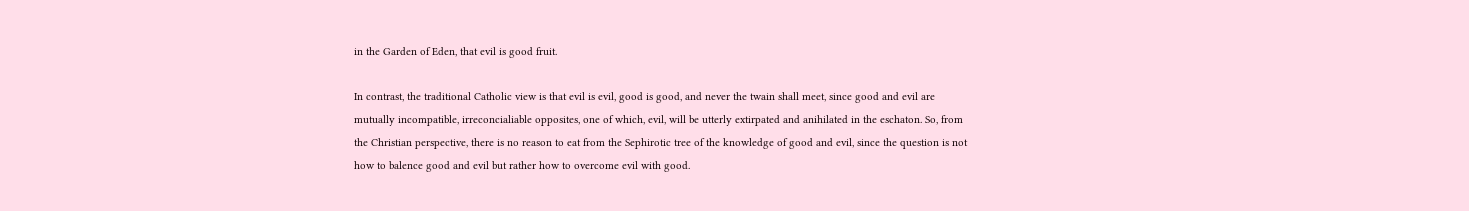in the Garden of Eden, that evil is good fruit.

In contrast, the traditional Catholic view is that evil is evil, good is good, and never the twain shall meet, since good and evil are mutually incompatible, irreconcialiable opposites, one of which, evil, will be utterly extirpated and anihilated in the eschaton. So, from the Christian perspective, there is no reason to eat from the Sephirotic tree of the knowledge of good and evil, since the question is not how to balence good and evil but rather how to overcome evil with good.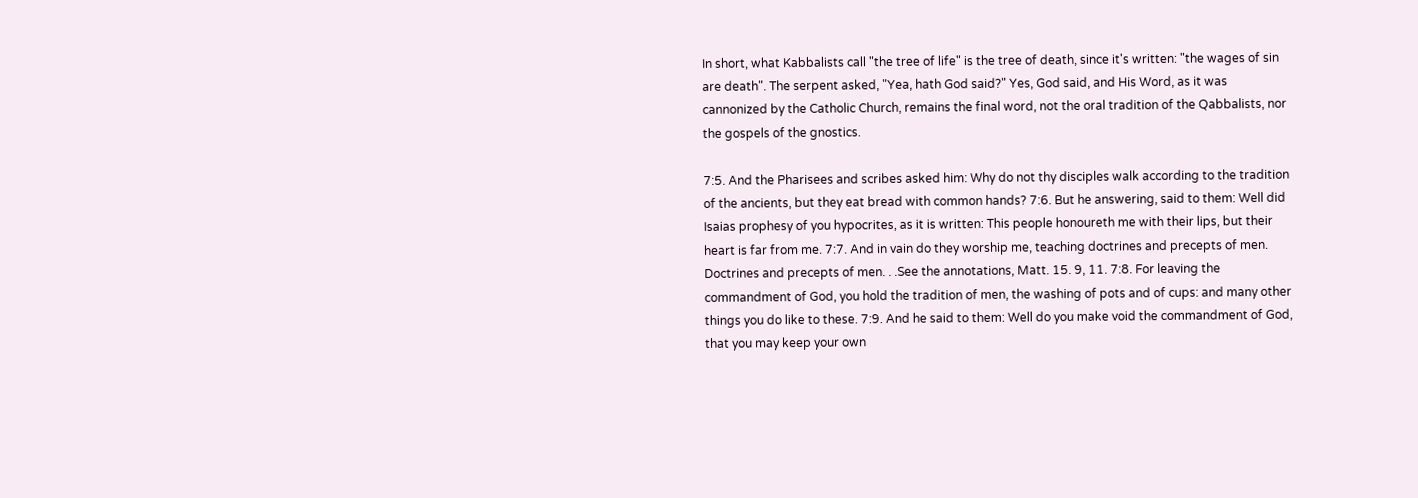In short, what Kabbalists call "the tree of life" is the tree of death, since it's written: "the wages of sin are death". The serpent asked, "Yea, hath God said?" Yes, God said, and His Word, as it was cannonized by the Catholic Church, remains the final word, not the oral tradition of the Qabbalists, nor the gospels of the gnostics.

7:5. And the Pharisees and scribes asked him: Why do not thy disciples walk according to the tradition of the ancients, but they eat bread with common hands? 7:6. But he answering, said to them: Well did Isaias prophesy of you hypocrites, as it is written: This people honoureth me with their lips, but their heart is far from me. 7:7. And in vain do they worship me, teaching doctrines and precepts of men. Doctrines and precepts of men. . .See the annotations, Matt. 15. 9, 11. 7:8. For leaving the commandment of God, you hold the tradition of men, the washing of pots and of cups: and many other things you do like to these. 7:9. And he said to them: Well do you make void the commandment of God, that you may keep your own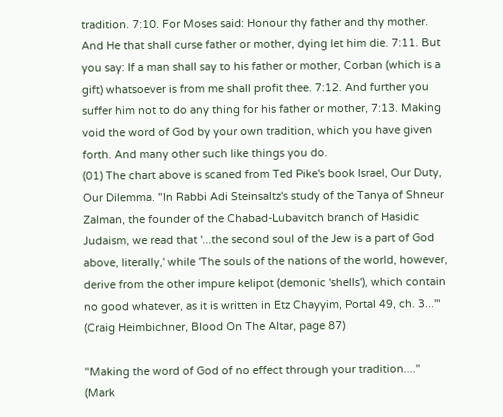tradition. 7:10. For Moses said: Honour thy father and thy mother. And He that shall curse father or mother, dying let him die. 7:11. But you say: If a man shall say to his father or mother, Corban (which is a gift) whatsoever is from me shall profit thee. 7:12. And further you suffer him not to do any thing for his father or mother, 7:13. Making void the word of God by your own tradition, which you have given forth. And many other such like things you do.
(01) The chart above is scaned from Ted Pike's book Israel, Our Duty, Our Dilemma. "In Rabbi Adi Steinsaltz's study of the Tanya of Shneur Zalman, the founder of the Chabad-Lubavitch branch of Hasidic Judaism, we read that '...the second soul of the Jew is a part of God above, literally,' while 'The souls of the nations of the world, however, derive from the other impure kelipot (demonic 'shells'), which contain no good whatever, as it is written in Etz Chayyim, Portal 49, ch. 3...'" (Craig Heimbichner, Blood On The Altar, page 87)

"Making the word of God of no effect through your tradition...." (Mark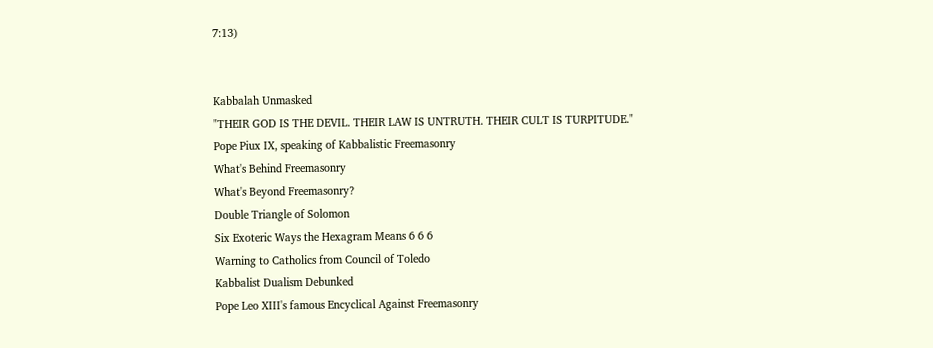7:13)


Kabbalah Unmasked
"THEIR GOD IS THE DEVIL. THEIR LAW IS UNTRUTH. THEIR CULT IS TURPITUDE." Pope Piux IX, speaking of Kabbalistic Freemasonry
What's Behind Freemasonry
What's Beyond Freemasonry?
Double Triangle of Solomon
Six Exoteric Ways the Hexagram Means 6 6 6
Warning to Catholics from Council of Toledo
Kabbalist Dualism Debunked
Pope Leo XIII's famous Encyclical Against Freemasonry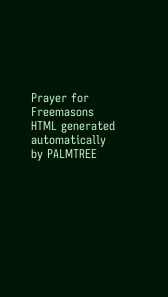Prayer for Freemasons
HTML generated automatically by PALMTREE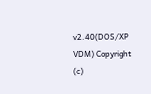v2.40(DOS/XP VDM) Copyright (c)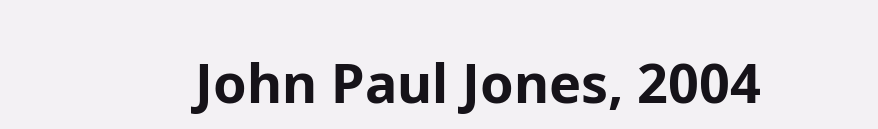John Paul Jones, 2004